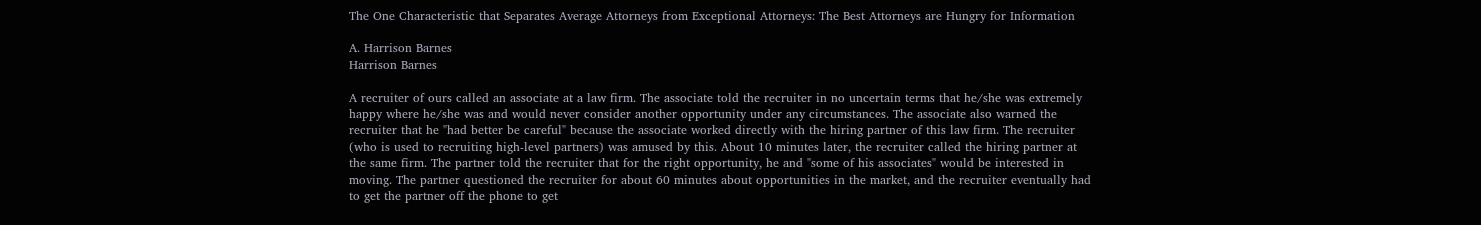The One Characteristic that Separates Average Attorneys from Exceptional Attorneys: The Best Attorneys are Hungry for Information

A. Harrison Barnes
Harrison Barnes

A recruiter of ours called an associate at a law firm. The associate told the recruiter in no uncertain terms that he/she was extremely happy where he/she was and would never consider another opportunity under any circumstances. The associate also warned the recruiter that he "had better be careful" because the associate worked directly with the hiring partner of this law firm. The recruiter (who is used to recruiting high-level partners) was amused by this. About 10 minutes later, the recruiter called the hiring partner at the same firm. The partner told the recruiter that for the right opportunity, he and "some of his associates" would be interested in moving. The partner questioned the recruiter for about 60 minutes about opportunities in the market, and the recruiter eventually had to get the partner off the phone to get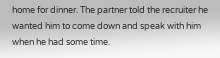home for dinner. The partner told the recruiter he wanted him to come down and speak with him when he had some time.